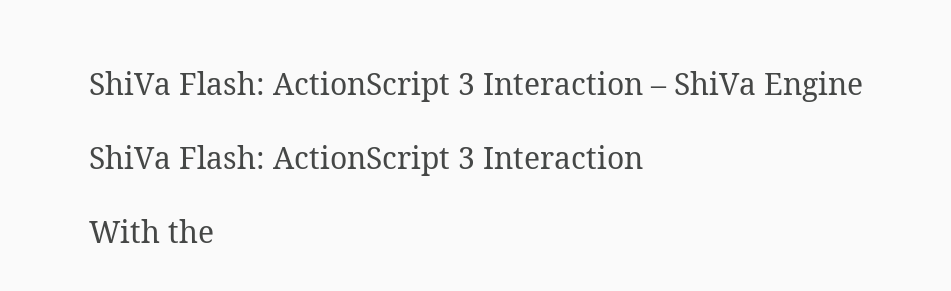ShiVa Flash: ActionScript 3 Interaction – ShiVa Engine

ShiVa Flash: ActionScript 3 Interaction

With the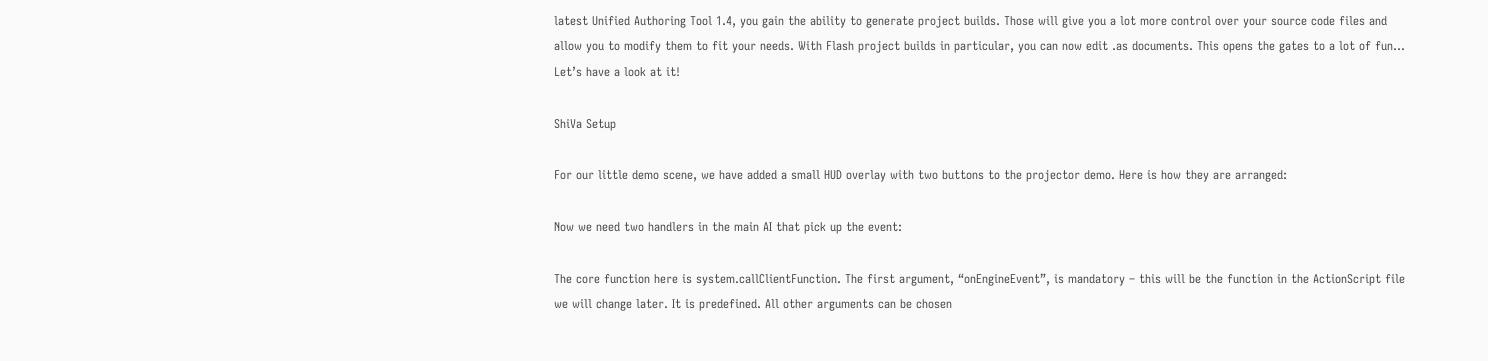latest Unified Authoring Tool 1.4, you gain the ability to generate project builds. Those will give you a lot more control over your source code files and allow you to modify them to fit your needs. With Flash project builds in particular, you can now edit .as documents. This opens the gates to a lot of fun… Let’s have a look at it!

ShiVa Setup

For our little demo scene, we have added a small HUD overlay with two buttons to the projector demo. Here is how they are arranged:

Now we need two handlers in the main AI that pick up the event:

The core function here is system.callClientFunction. The first argument, “onEngineEvent”, is mandatory – this will be the function in the ActionScript file we will change later. It is predefined. All other arguments can be chosen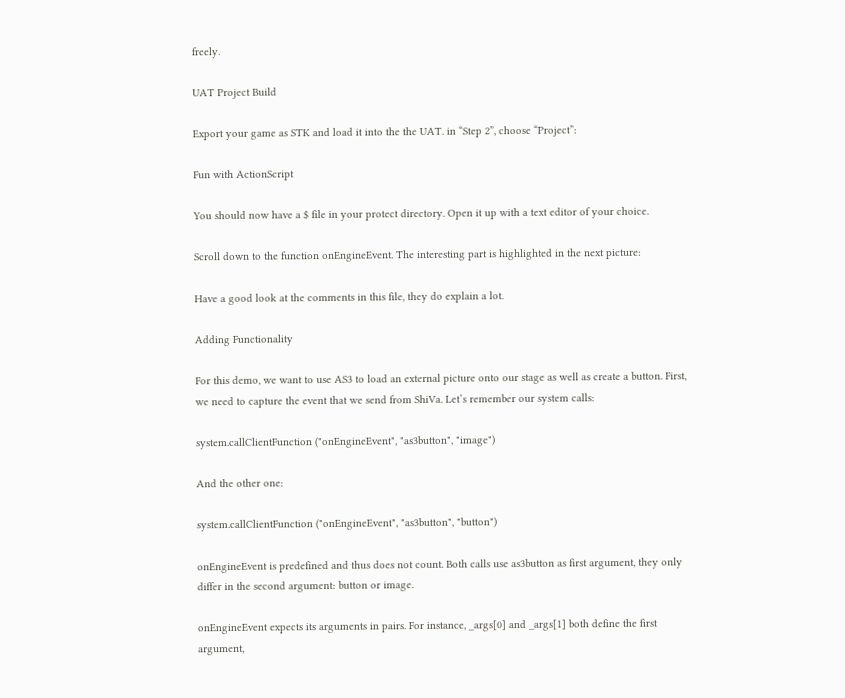freely.

UAT Project Build

Export your game as STK and load it into the the UAT. in “Step 2”, choose “Project”:

Fun with ActionScript

You should now have a $ file in your protect directory. Open it up with a text editor of your choice.

Scroll down to the function onEngineEvent. The interesting part is highlighted in the next picture:

Have a good look at the comments in this file, they do explain a lot.

Adding Functionality

For this demo, we want to use AS3 to load an external picture onto our stage as well as create a button. First, we need to capture the event that we send from ShiVa. Let’s remember our system calls:

system.callClientFunction ("onEngineEvent", "as3button", "image")

And the other one:

system.callClientFunction ("onEngineEvent", "as3button", "button")

onEngineEvent is predefined and thus does not count. Both calls use as3button as first argument, they only differ in the second argument: button or image.

onEngineEvent expects its arguments in pairs. For instance, _args[0] and _args[1] both define the first argument,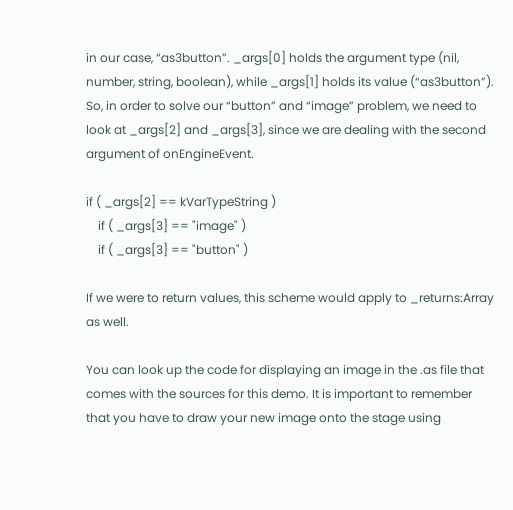in our case, “as3button”. _args[0] holds the argument type (nil, number, string, boolean), while _args[1] holds its value (“as3button”). So, in order to solve our “button” and “image” problem, we need to look at _args[2] and _args[3], since we are dealing with the second argument of onEngineEvent.

if ( _args[2] == kVarTypeString )
    if ( _args[3] == "image" )
    if ( _args[3] == "button" )

If we were to return values, this scheme would apply to _returns:Array as well.

You can look up the code for displaying an image in the .as file that comes with the sources for this demo. It is important to remember that you have to draw your new image onto the stage using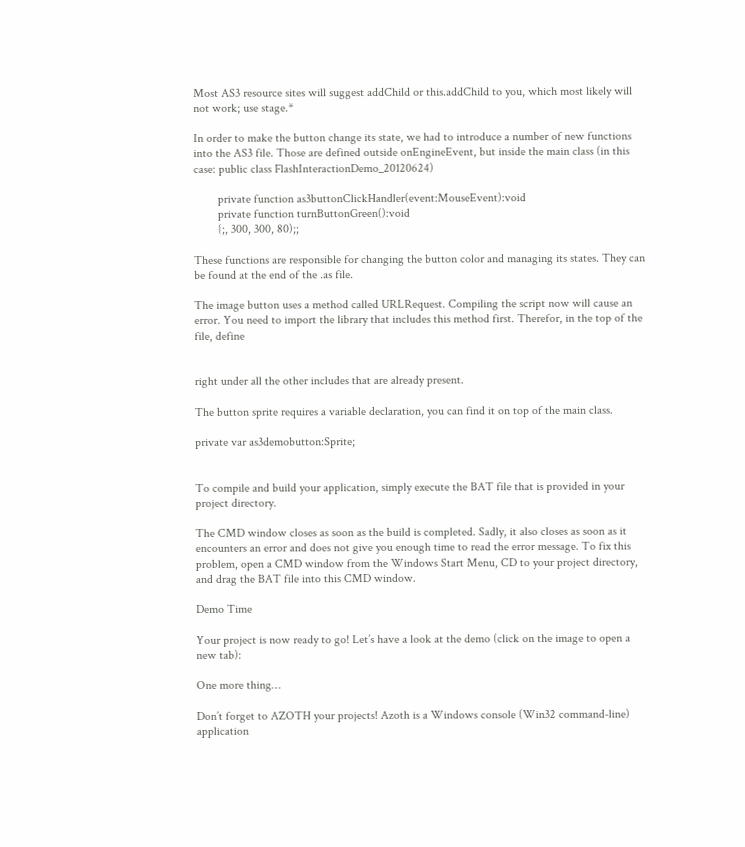Most AS3 resource sites will suggest addChild or this.addChild to you, which most likely will not work; use stage.*

In order to make the button change its state, we had to introduce a number of new functions into the AS3 file. Those are defined outside onEngineEvent, but inside the main class (in this case: public class FlashInteractionDemo_20120624)

        private function as3buttonClickHandler(event:MouseEvent):void
        private function turnButtonGreen():void
        {;, 300, 300, 80);;

These functions are responsible for changing the button color and managing its states. They can be found at the end of the .as file.

The image button uses a method called URLRequest. Compiling the script now will cause an error. You need to import the library that includes this method first. Therefor, in the top of the file, define


right under all the other includes that are already present.

The button sprite requires a variable declaration, you can find it on top of the main class.

private var as3demobutton:Sprite;


To compile and build your application, simply execute the BAT file that is provided in your project directory.

The CMD window closes as soon as the build is completed. Sadly, it also closes as soon as it encounters an error and does not give you enough time to read the error message. To fix this problem, open a CMD window from the Windows Start Menu, CD to your project directory, and drag the BAT file into this CMD window.

Demo Time

Your project is now ready to go! Let’s have a look at the demo (click on the image to open a new tab):

One more thing…

Don’t forget to AZOTH your projects! Azoth is a Windows console (Win32 command-line) application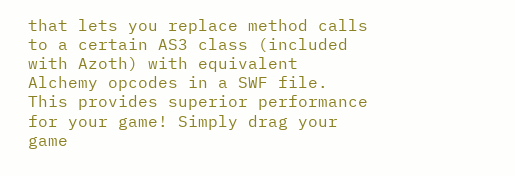that lets you replace method calls to a certain AS3 class (included with Azoth) with equivalent Alchemy opcodes in a SWF file. This provides superior performance for your game! Simply drag your game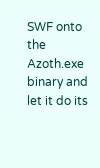SWF onto the Azoth.exe binary and let it do its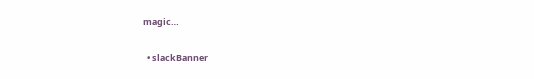magic…

  • slackBanner